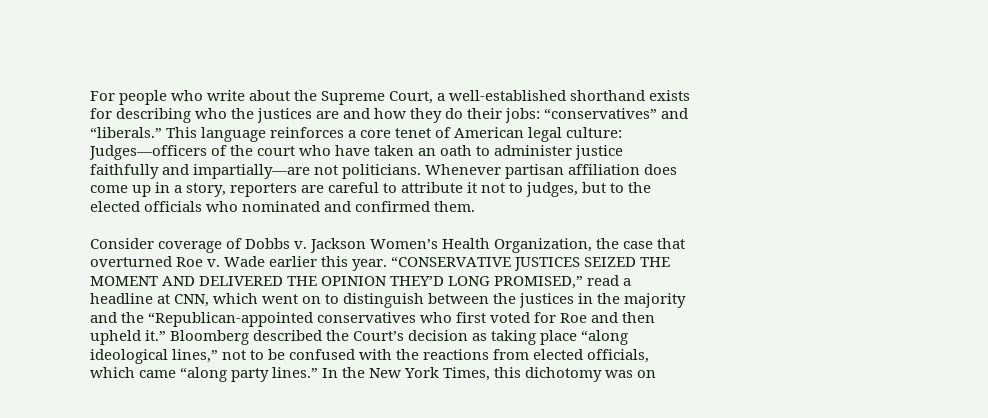For people who write about the Supreme Court, a well-established shorthand exists for describing who the justices are and how they do their jobs: “conservatives” and “liberals.” This language reinforces a core tenet of American legal culture: Judges—officers of the court who have taken an oath to administer justice faithfully and impartially—are not politicians. Whenever partisan affiliation does come up in a story, reporters are careful to attribute it not to judges, but to the elected officials who nominated and confirmed them.

Consider coverage of Dobbs v. Jackson Women’s Health Organization, the case that overturned Roe v. Wade earlier this year. “CONSERVATIVE JUSTICES SEIZED THE MOMENT AND DELIVERED THE OPINION THEY’D LONG PROMISED,” read a headline at CNN, which went on to distinguish between the justices in the majority and the “Republican-appointed conservatives who first voted for Roe and then upheld it.” Bloomberg described the Court’s decision as taking place “along ideological lines,” not to be confused with the reactions from elected officials, which came “along party lines.” In the New York Times, this dichotomy was on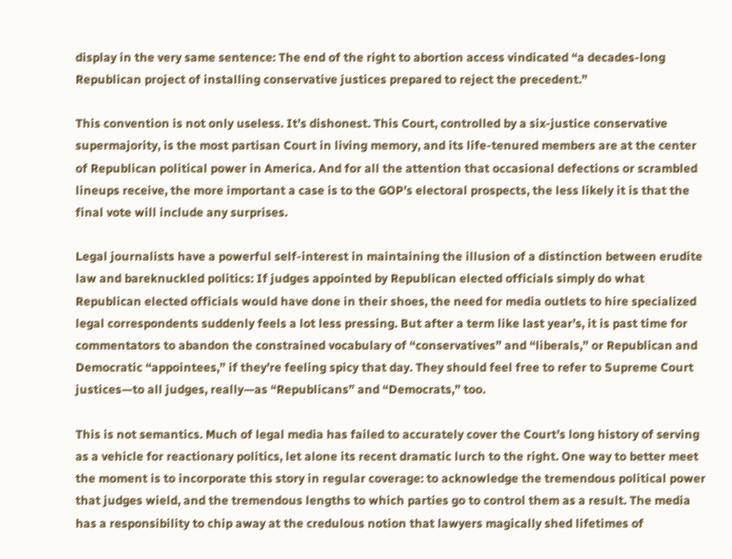display in the very same sentence: The end of the right to abortion access vindicated “a decades-long Republican project of installing conservative justices prepared to reject the precedent.”

This convention is not only useless. It’s dishonest. This Court, controlled by a six-justice conservative supermajority, is the most partisan Court in living memory, and its life-tenured members are at the center of Republican political power in America. And for all the attention that occasional defections or scrambled lineups receive, the more important a case is to the GOP’s electoral prospects, the less likely it is that the final vote will include any surprises.

Legal journalists have a powerful self-interest in maintaining the illusion of a distinction between erudite law and bareknuckled politics: If judges appointed by Republican elected officials simply do what Republican elected officials would have done in their shoes, the need for media outlets to hire specialized legal correspondents suddenly feels a lot less pressing. But after a term like last year’s, it is past time for commentators to abandon the constrained vocabulary of “conservatives” and “liberals,” or Republican and Democratic “appointees,” if they’re feeling spicy that day. They should feel free to refer to Supreme Court justices—to all judges, really—as “Republicans” and “Democrats,” too.

This is not semantics. Much of legal media has failed to accurately cover the Court’s long history of serving as a vehicle for reactionary politics, let alone its recent dramatic lurch to the right. One way to better meet the moment is to incorporate this story in regular coverage: to acknowledge the tremendous political power that judges wield, and the tremendous lengths to which parties go to control them as a result. The media has a responsibility to chip away at the credulous notion that lawyers magically shed lifetimes of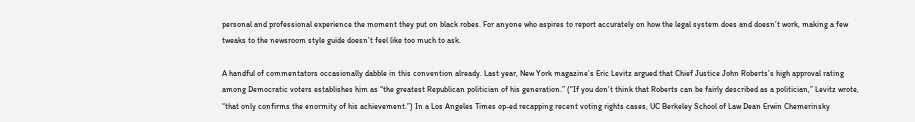personal and professional experience the moment they put on black robes. For anyone who aspires to report accurately on how the legal system does and doesn’t work, making a few tweaks to the newsroom style guide doesn’t feel like too much to ask.

A handful of commentators occasionally dabble in this convention already. Last year, New York magazine’s Eric Levitz argued that Chief Justice John Roberts’s high approval rating among Democratic voters establishes him as “the greatest Republican politician of his generation.” (“If you don’t think that Roberts can be fairly described as a politician,” Levitz wrote, “that only confirms the enormity of his achievement.”) In a Los Angeles Times op-ed recapping recent voting rights cases, UC Berkeley School of Law Dean Erwin Chemerinsky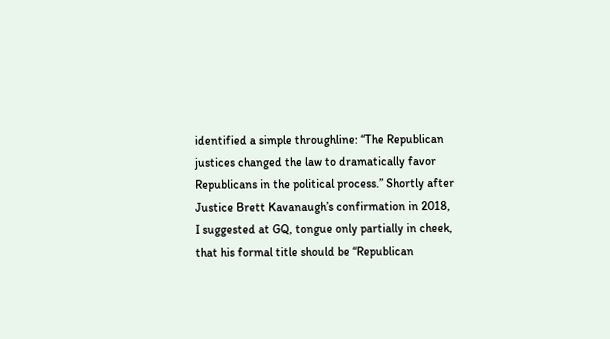identified a simple throughline: “The Republican justices changed the law to dramatically favor Republicans in the political process.” Shortly after Justice Brett Kavanaugh’s confirmation in 2018, I suggested at GQ, tongue only partially in cheek, that his formal title should be “Republican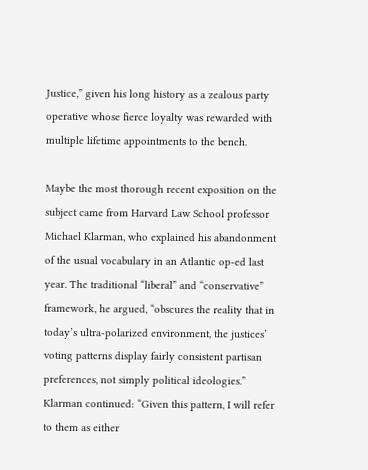Justice,” given his long history as a zealous party operative whose fierce loyalty was rewarded with multiple lifetime appointments to the bench.

Maybe the most thorough recent exposition on the subject came from Harvard Law School professor Michael Klarman, who explained his abandonment of the usual vocabulary in an Atlantic op-ed last year. The traditional “liberal” and “conservative” framework, he argued, “obscures the reality that in today’s ultra-polarized environment, the justices’ voting patterns display fairly consistent partisan preferences, not simply political ideologies.” Klarman continued: “Given this pattern, I will refer to them as either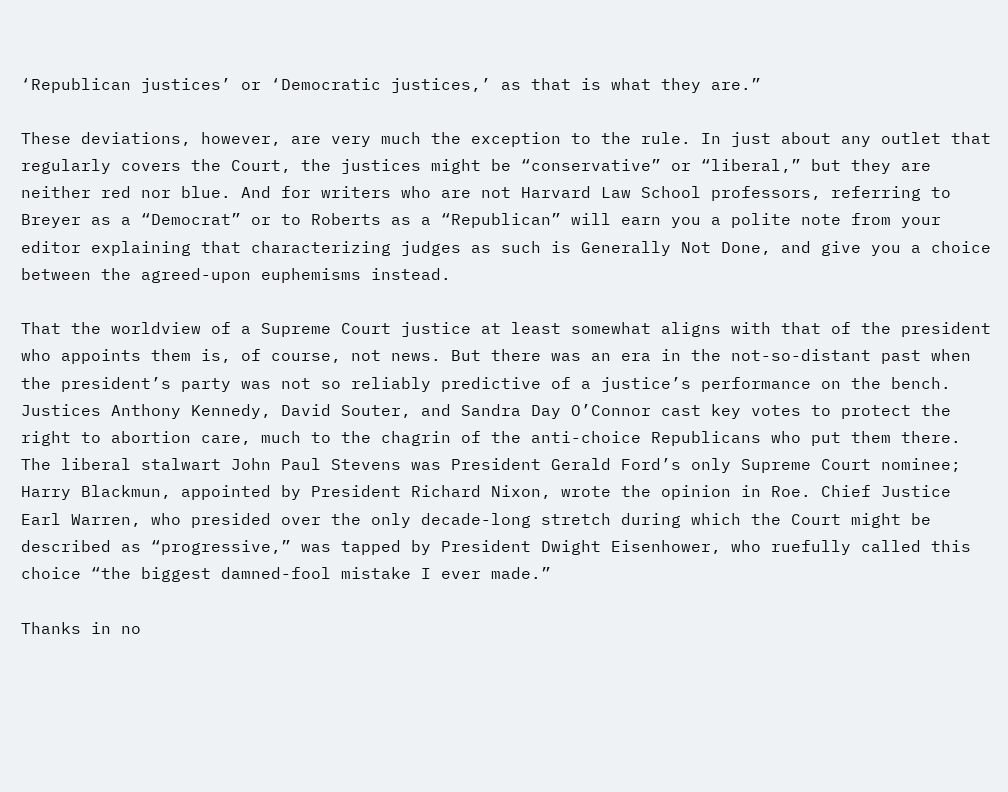‘Republican justices’ or ‘Democratic justices,’ as that is what they are.”

These deviations, however, are very much the exception to the rule. In just about any outlet that regularly covers the Court, the justices might be “conservative” or “liberal,” but they are neither red nor blue. And for writers who are not Harvard Law School professors, referring to Breyer as a “Democrat” or to Roberts as a “Republican” will earn you a polite note from your editor explaining that characterizing judges as such is Generally Not Done, and give you a choice between the agreed-upon euphemisms instead.

That the worldview of a Supreme Court justice at least somewhat aligns with that of the president who appoints them is, of course, not news. But there was an era in the not-so-distant past when the president’s party was not so reliably predictive of a justice’s performance on the bench. Justices Anthony Kennedy, David Souter, and Sandra Day O’Connor cast key votes to protect the right to abortion care, much to the chagrin of the anti-choice Republicans who put them there. The liberal stalwart John Paul Stevens was President Gerald Ford’s only Supreme Court nominee; Harry Blackmun, appointed by President Richard Nixon, wrote the opinion in Roe. Chief Justice Earl Warren, who presided over the only decade-long stretch during which the Court might be described as “progressive,” was tapped by President Dwight Eisenhower, who ruefully called this choice “the biggest damned-fool mistake I ever made.”

Thanks in no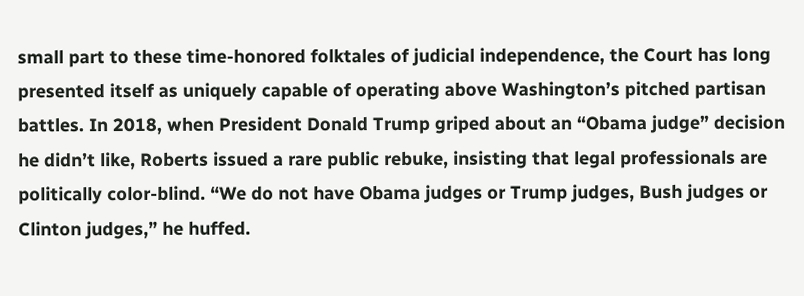small part to these time-honored folktales of judicial independence, the Court has long presented itself as uniquely capable of operating above Washington’s pitched partisan battles. In 2018, when President Donald Trump griped about an “Obama judge” decision he didn’t like, Roberts issued a rare public rebuke, insisting that legal professionals are politically color-blind. “We do not have Obama judges or Trump judges, Bush judges or Clinton judges,” he huffed.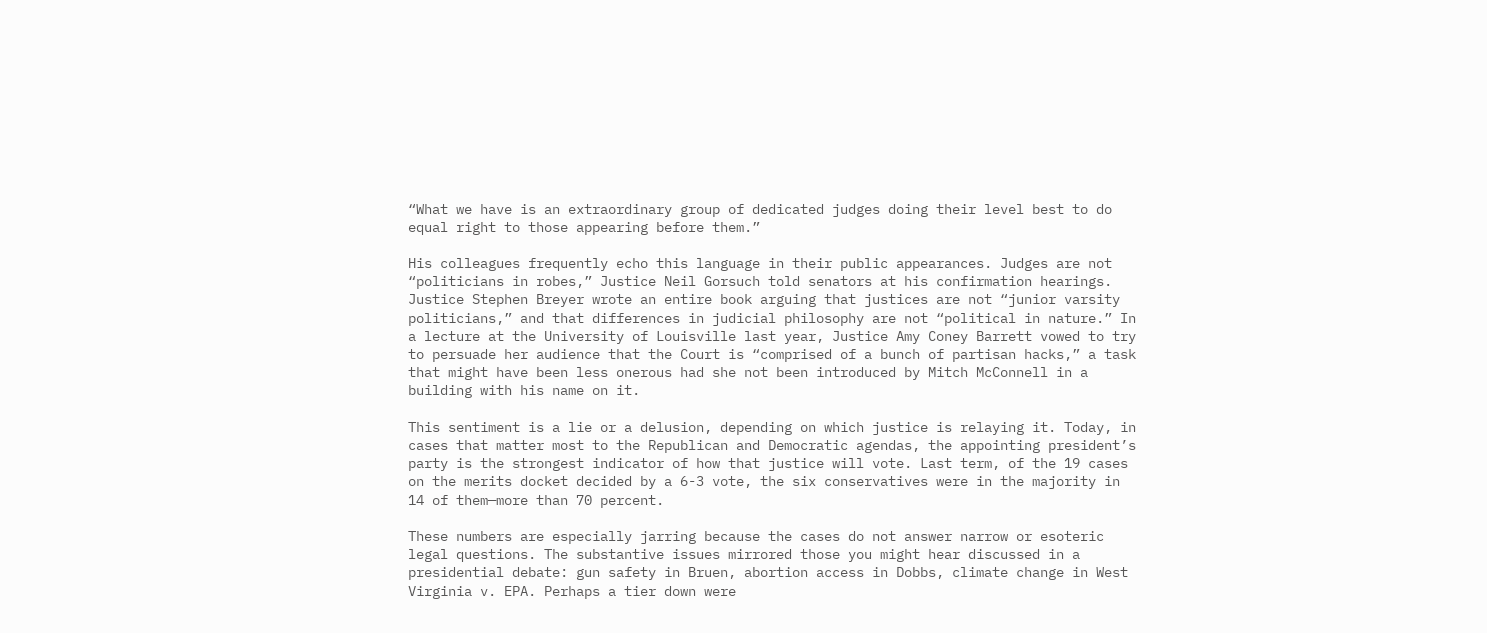“What we have is an extraordinary group of dedicated judges doing their level best to do equal right to those appearing before them.”

His colleagues frequently echo this language in their public appearances. Judges are not “politicians in robes,” Justice Neil Gorsuch told senators at his confirmation hearings. Justice Stephen Breyer wrote an entire book arguing that justices are not “junior varsity politicians,” and that differences in judicial philosophy are not “political in nature.” In a lecture at the University of Louisville last year, Justice Amy Coney Barrett vowed to try to persuade her audience that the Court is “comprised of a bunch of partisan hacks,” a task that might have been less onerous had she not been introduced by Mitch McConnell in a building with his name on it.

This sentiment is a lie or a delusion, depending on which justice is relaying it. Today, in cases that matter most to the Republican and Democratic agendas, the appointing president’s party is the strongest indicator of how that justice will vote. Last term, of the 19 cases on the merits docket decided by a 6-3 vote, the six conservatives were in the majority in 14 of them—more than 70 percent.

These numbers are especially jarring because the cases do not answer narrow or esoteric legal questions. The substantive issues mirrored those you might hear discussed in a presidential debate: gun safety in Bruen, abortion access in Dobbs, climate change in West Virginia v. EPA. Perhaps a tier down were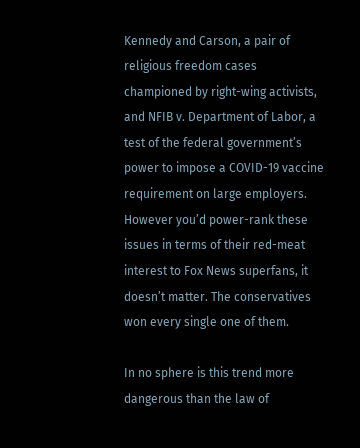Kennedy and Carson, a pair of religious freedom cases championed by right-wing activists, and NFIB v. Department of Labor, a test of the federal government’s power to impose a COVID-19 vaccine requirement on large employers. However you’d power-rank these issues in terms of their red-meat interest to Fox News superfans, it doesn’t matter. The conservatives won every single one of them.

In no sphere is this trend more dangerous than the law of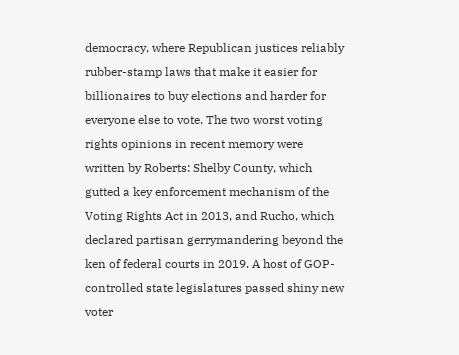democracy, where Republican justices reliably rubber-stamp laws that make it easier for billionaires to buy elections and harder for everyone else to vote. The two worst voting rights opinions in recent memory were written by Roberts: Shelby County, which gutted a key enforcement mechanism of the Voting Rights Act in 2013, and Rucho, which declared partisan gerrymandering beyond the ken of federal courts in 2019. A host of GOP-controlled state legislatures passed shiny new voter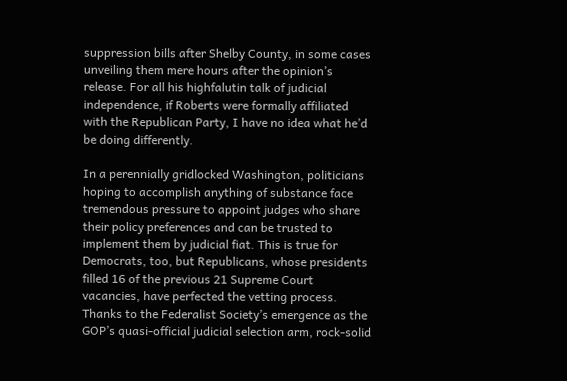suppression bills after Shelby County, in some cases unveiling them mere hours after the opinion’s release. For all his highfalutin talk of judicial independence, if Roberts were formally affiliated with the Republican Party, I have no idea what he’d be doing differently.

In a perennially gridlocked Washington, politicians hoping to accomplish anything of substance face tremendous pressure to appoint judges who share their policy preferences and can be trusted to implement them by judicial fiat. This is true for Democrats, too, but Republicans, whose presidents filled 16 of the previous 21 Supreme Court vacancies, have perfected the vetting process. Thanks to the Federalist Society’s emergence as the GOP’s quasi-official judicial selection arm, rock-solid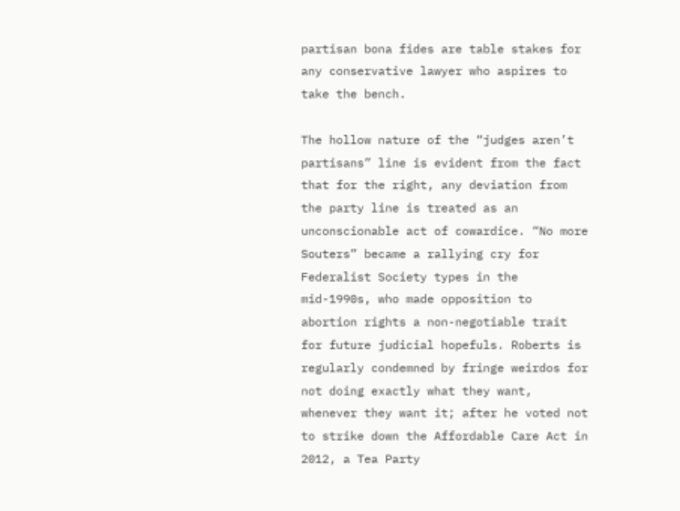partisan bona fides are table stakes for any conservative lawyer who aspires to take the bench.

The hollow nature of the “judges aren’t partisans” line is evident from the fact that for the right, any deviation from the party line is treated as an unconscionable act of cowardice. “No more Souters” became a rallying cry for Federalist Society types in the mid-1990s, who made opposition to abortion rights a non-negotiable trait for future judicial hopefuls. Roberts is regularly condemned by fringe weirdos for not doing exactly what they want, whenever they want it; after he voted not to strike down the Affordable Care Act in 2012, a Tea Party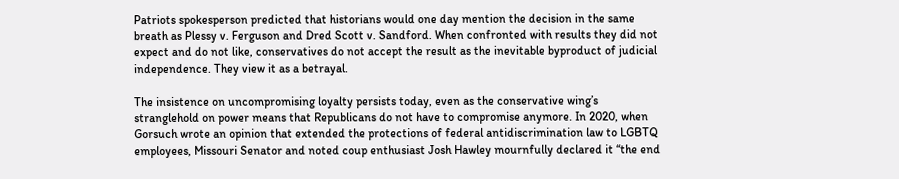Patriots spokesperson predicted that historians would one day mention the decision in the same breath as Plessy v. Ferguson and Dred Scott v. Sandford. When confronted with results they did not expect and do not like, conservatives do not accept the result as the inevitable byproduct of judicial independence. They view it as a betrayal.

The insistence on uncompromising loyalty persists today, even as the conservative wing’s stranglehold on power means that Republicans do not have to compromise anymore. In 2020, when Gorsuch wrote an opinion that extended the protections of federal antidiscrimination law to LGBTQ employees, Missouri Senator and noted coup enthusiast Josh Hawley mournfully declared it “the end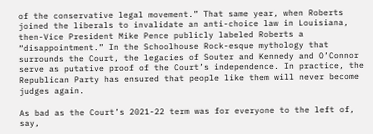of the conservative legal movement.” That same year, when Roberts joined the liberals to invalidate an anti-choice law in Louisiana, then-Vice President Mike Pence publicly labeled Roberts a “disappointment.” In the Schoolhouse Rock-esque mythology that surrounds the Court, the legacies of Souter and Kennedy and O’Connor serve as putative proof of the Court’s independence. In practice, the Republican Party has ensured that people like them will never become judges again.

As bad as the Court’s 2021-22 term was for everyone to the left of, say,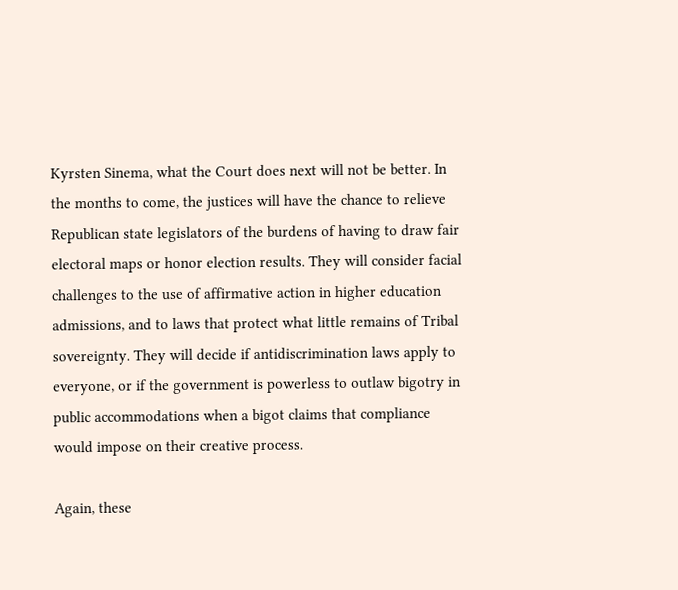Kyrsten Sinema, what the Court does next will not be better. In the months to come, the justices will have the chance to relieve Republican state legislators of the burdens of having to draw fair electoral maps or honor election results. They will consider facial challenges to the use of affirmative action in higher education admissions, and to laws that protect what little remains of Tribal sovereignty. They will decide if antidiscrimination laws apply to everyone, or if the government is powerless to outlaw bigotry in public accommodations when a bigot claims that compliance would impose on their creative process.

Again, these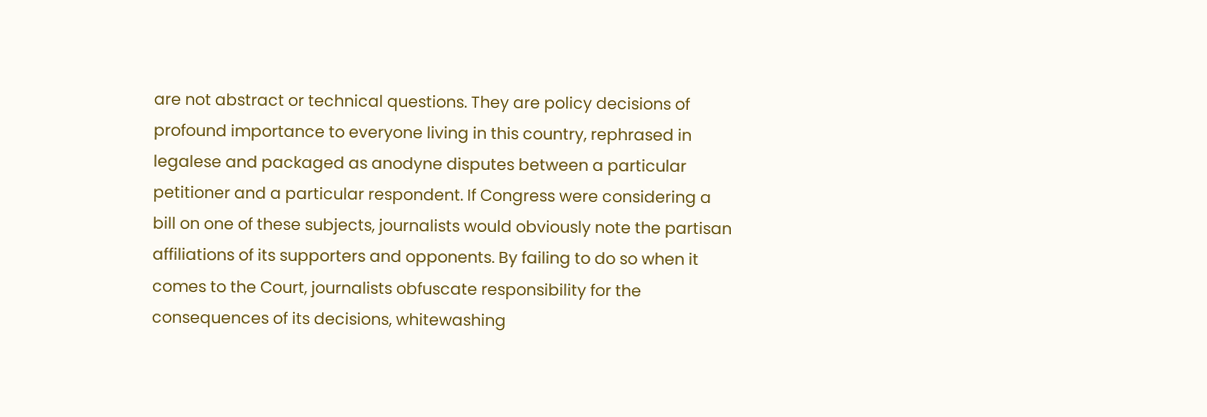are not abstract or technical questions. They are policy decisions of profound importance to everyone living in this country, rephrased in legalese and packaged as anodyne disputes between a particular petitioner and a particular respondent. If Congress were considering a bill on one of these subjects, journalists would obviously note the partisan affiliations of its supporters and opponents. By failing to do so when it comes to the Court, journalists obfuscate responsibility for the consequences of its decisions, whitewashing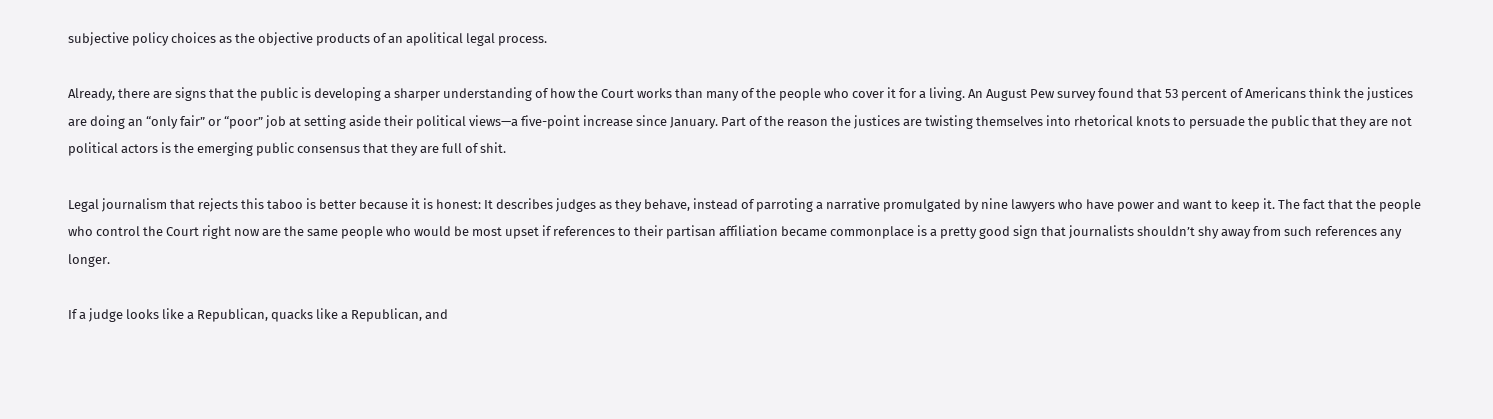subjective policy choices as the objective products of an apolitical legal process.

Already, there are signs that the public is developing a sharper understanding of how the Court works than many of the people who cover it for a living. An August Pew survey found that 53 percent of Americans think the justices are doing an “only fair” or “poor” job at setting aside their political views—a five-point increase since January. Part of the reason the justices are twisting themselves into rhetorical knots to persuade the public that they are not political actors is the emerging public consensus that they are full of shit.

Legal journalism that rejects this taboo is better because it is honest: It describes judges as they behave, instead of parroting a narrative promulgated by nine lawyers who have power and want to keep it. The fact that the people who control the Court right now are the same people who would be most upset if references to their partisan affiliation became commonplace is a pretty good sign that journalists shouldn’t shy away from such references any longer.

If a judge looks like a Republican, quacks like a Republican, and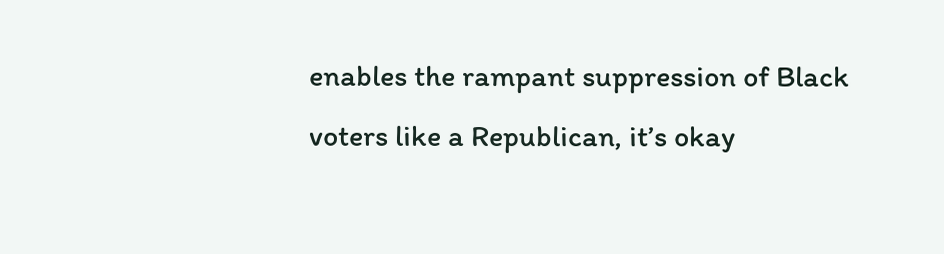enables the rampant suppression of Black voters like a Republican, it’s okay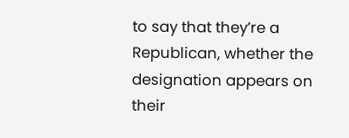to say that they’re a Republican, whether the designation appears on their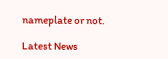nameplate or not.

Latest News